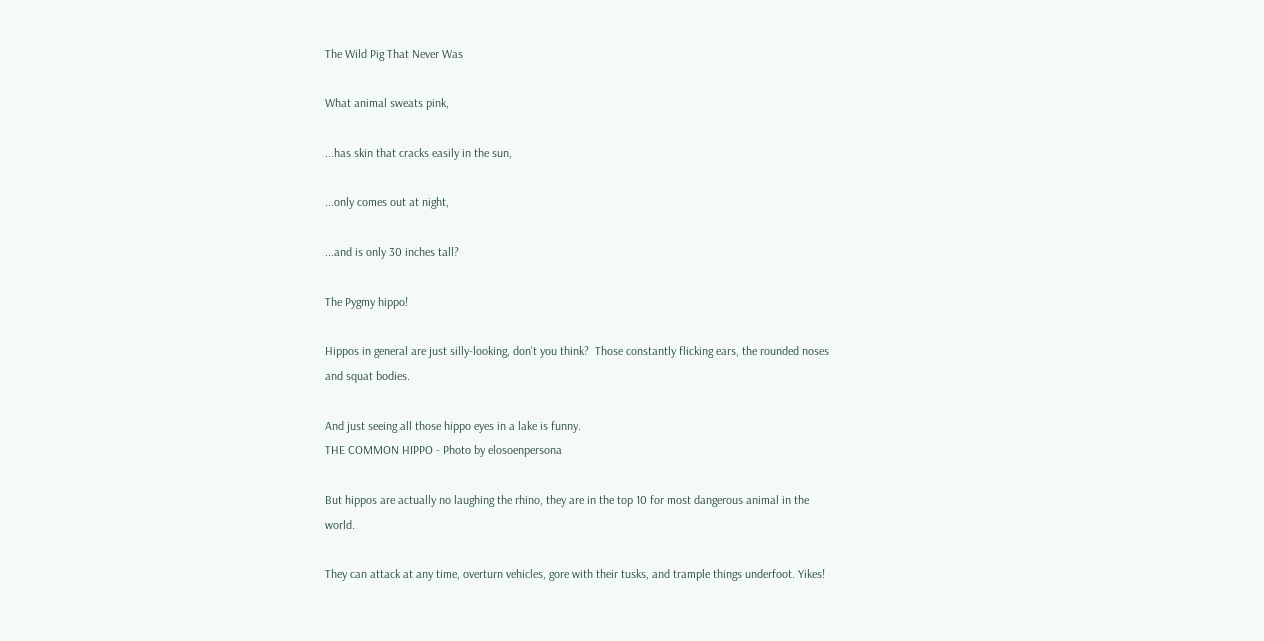The Wild Pig That Never Was

What animal sweats pink,

...has skin that cracks easily in the sun,

...only comes out at night,

...and is only 30 inches tall?

The Pygmy hippo!

Hippos in general are just silly-looking, don't you think?  Those constantly flicking ears, the rounded noses and squat bodies.

And just seeing all those hippo eyes in a lake is funny.
THE COMMON HIPPO - Photo by elosoenpersona

But hippos are actually no laughing the rhino, they are in the top 10 for most dangerous animal in the world.

They can attack at any time, overturn vehicles, gore with their tusks, and trample things underfoot. Yikes!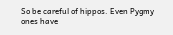So be careful of hippos. Even Pygmy ones have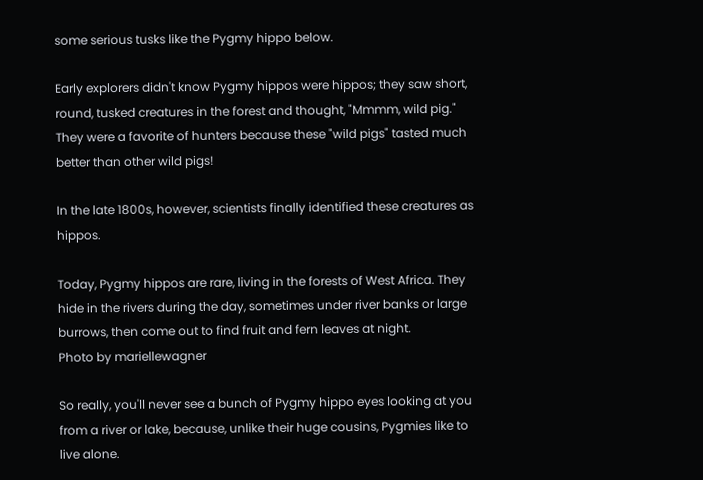some serious tusks like the Pygmy hippo below.

Early explorers didn't know Pygmy hippos were hippos; they saw short, round, tusked creatures in the forest and thought, "Mmmm, wild pig."  They were a favorite of hunters because these "wild pigs" tasted much better than other wild pigs!

In the late 1800s, however, scientists finally identified these creatures as hippos.

Today, Pygmy hippos are rare, living in the forests of West Africa. They hide in the rivers during the day, sometimes under river banks or large burrows, then come out to find fruit and fern leaves at night.
Photo by mariellewagner

So really, you'll never see a bunch of Pygmy hippo eyes looking at you from a river or lake, because, unlike their huge cousins, Pygmies like to live alone.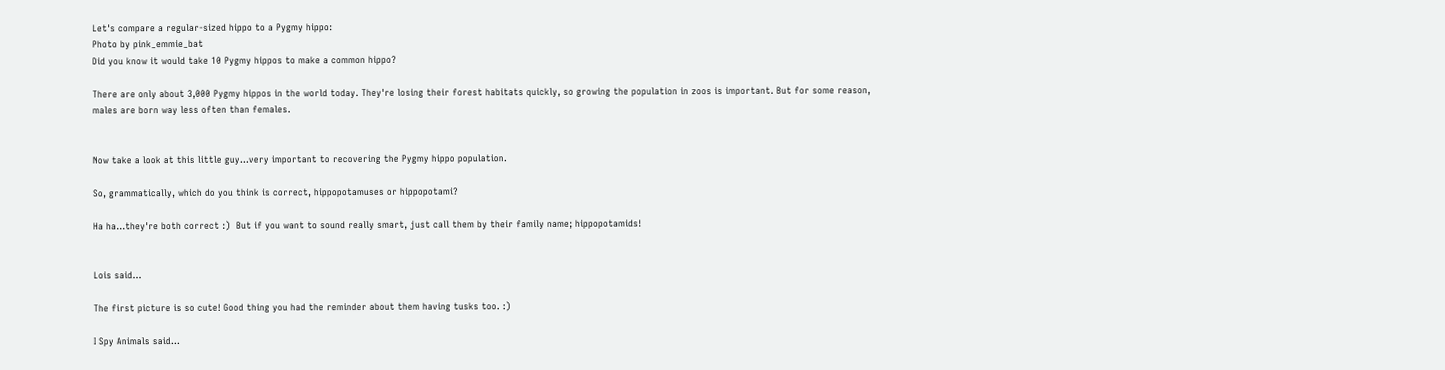Let's compare a regular-sized hippo to a Pygmy hippo:
Photo by pink_emmie_bat
Did you know it would take 10 Pygmy hippos to make a common hippo?

There are only about 3,000 Pygmy hippos in the world today. They're losing their forest habitats quickly, so growing the population in zoos is important. But for some reason, males are born way less often than females.


Now take a look at this little guy...very important to recovering the Pygmy hippo population.

So, grammatically, which do you think is correct, hippopotamuses or hippopotami?

Ha ha...they're both correct :)  But if you want to sound really smart, just call them by their family name; hippopotamids!


Lois said...

The first picture is so cute! Good thing you had the reminder about them having tusks too. :)

I Spy Animals said...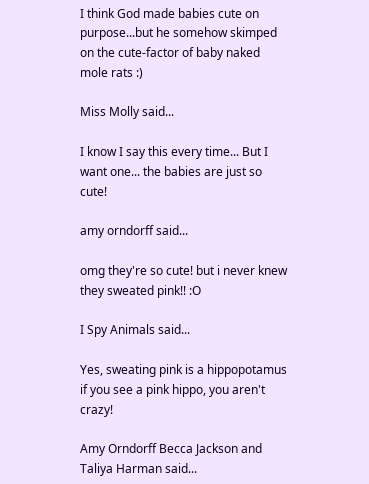I think God made babies cute on purpose...but he somehow skimped on the cute-factor of baby naked mole rats :)

Miss Molly said...

I know I say this every time... But I want one... the babies are just so cute!

amy orndorff said...

omg they're so cute! but i never knew they sweated pink!! :O

I Spy Animals said...

Yes, sweating pink is a hippopotamus if you see a pink hippo, you aren't crazy!

Amy Orndorff Becca Jackson and Taliya Harman said...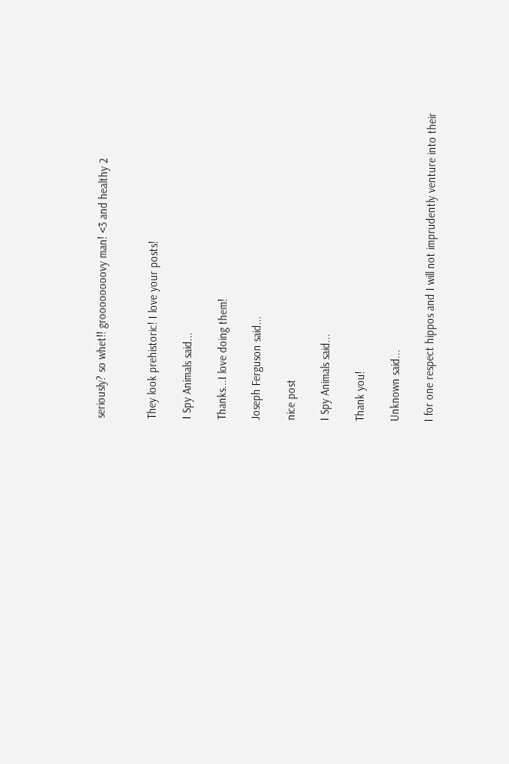seriously? so whet!! groooooooovy man! <3 and healthy 2


They look prehistoric! I love your posts!

I Spy Animals said...

Thanks...I love doing them!

Joseph Ferguson said...

nice post

I Spy Animals said...

Thank you!

Unknown said...

I for one respect hippos and I will not imprudently venture into their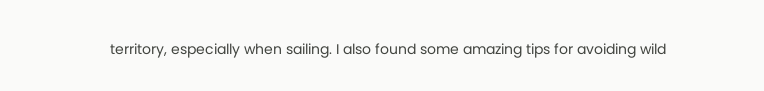territory, especially when sailing. I also found some amazing tips for avoiding wild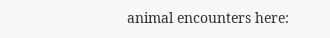animal encounters here: